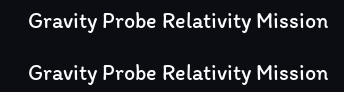Gravity Probe Relativity Mission

Gravity Probe Relativity Mission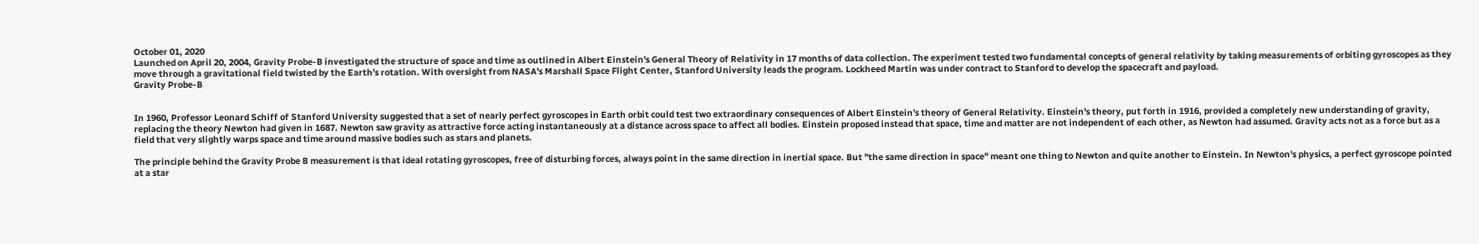October 01, 2020
Launched on April 20, 2004, Gravity Probe-B investigated the structure of space and time as outlined in Albert Einstein's General Theory of Relativity in 17 months of data collection. The experiment tested two fundamental concepts of general relativity by taking measurements of orbiting gyroscopes as they move through a gravitational field twisted by the Earth's rotation. With oversight from NASA's Marshall Space Flight Center, Stanford University leads the program. Lockheed Martin was under contract to Stanford to develop the spacecraft and payload.
Gravity Probe-B


In 1960, Professor Leonard Schiff of Stanford University suggested that a set of nearly perfect gyroscopes in Earth orbit could test two extraordinary consequences of Albert Einstein's theory of General Relativity. Einstein's theory, put forth in 1916, provided a completely new understanding of gravity, replacing the theory Newton had given in 1687. Newton saw gravity as attractive force acting instantaneously at a distance across space to affect all bodies. Einstein proposed instead that space, time and matter are not independent of each other, as Newton had assumed. Gravity acts not as a force but as a field that very slightly warps space and time around massive bodies such as stars and planets.

The principle behind the Gravity Probe B measurement is that ideal rotating gyroscopes, free of disturbing forces, always point in the same direction in inertial space. But "the same direction in space" meant one thing to Newton and quite another to Einstein. In Newton's physics, a perfect gyroscope pointed at a star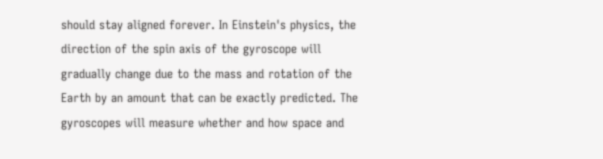should stay aligned forever. In Einstein's physics, the direction of the spin axis of the gyroscope will gradually change due to the mass and rotation of the Earth by an amount that can be exactly predicted. The gyroscopes will measure whether and how space and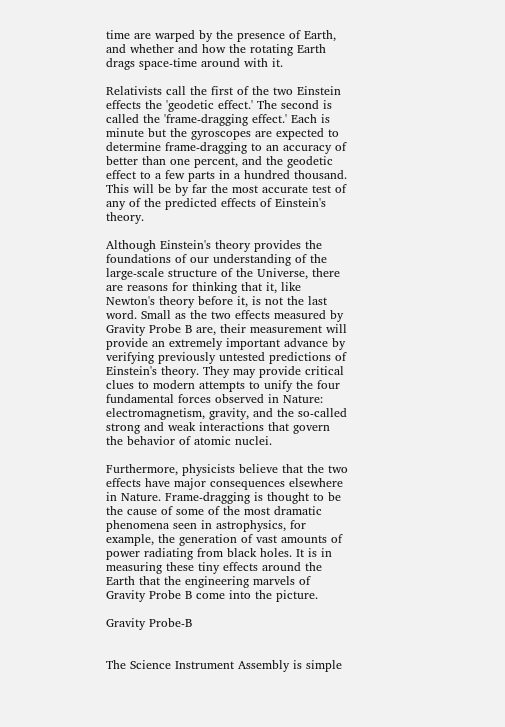time are warped by the presence of Earth, and whether and how the rotating Earth drags space-time around with it.

Relativists call the first of the two Einstein effects the 'geodetic effect.' The second is called the 'frame-dragging effect.' Each is minute but the gyroscopes are expected to determine frame-dragging to an accuracy of better than one percent, and the geodetic effect to a few parts in a hundred thousand. This will be by far the most accurate test of any of the predicted effects of Einstein's theory.

Although Einstein's theory provides the foundations of our understanding of the large-scale structure of the Universe, there are reasons for thinking that it, like Newton's theory before it, is not the last word. Small as the two effects measured by Gravity Probe B are, their measurement will provide an extremely important advance by verifying previously untested predictions of Einstein's theory. They may provide critical clues to modern attempts to unify the four fundamental forces observed in Nature: electromagnetism, gravity, and the so-called strong and weak interactions that govern the behavior of atomic nuclei.

Furthermore, physicists believe that the two effects have major consequences elsewhere in Nature. Frame-dragging is thought to be the cause of some of the most dramatic phenomena seen in astrophysics, for example, the generation of vast amounts of power radiating from black holes. It is in measuring these tiny effects around the Earth that the engineering marvels of Gravity Probe B come into the picture.

Gravity Probe-B


The Science Instrument Assembly is simple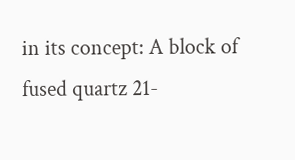in its concept: A block of fused quartz 21-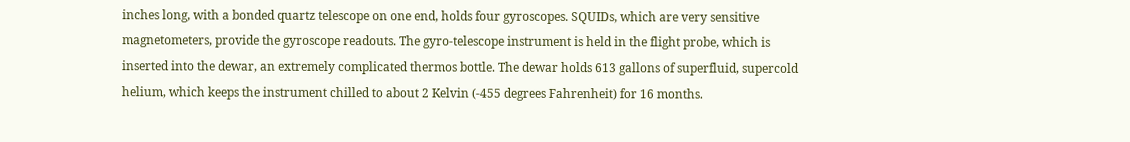inches long, with a bonded quartz telescope on one end, holds four gyroscopes. SQUIDs, which are very sensitive magnetometers, provide the gyroscope readouts. The gyro-telescope instrument is held in the flight probe, which is inserted into the dewar, an extremely complicated thermos bottle. The dewar holds 613 gallons of superfluid, supercold helium, which keeps the instrument chilled to about 2 Kelvin (-455 degrees Fahrenheit) for 16 months.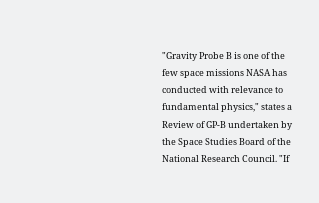"Gravity Probe B is one of the few space missions NASA has conducted with relevance to fundamental physics," states a Review of GP-B undertaken by the Space Studies Board of the National Research Council. "If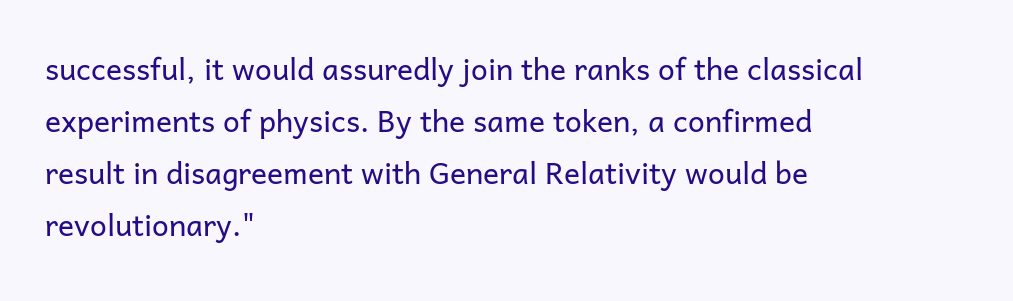successful, it would assuredly join the ranks of the classical experiments of physics. By the same token, a confirmed result in disagreement with General Relativity would be revolutionary."